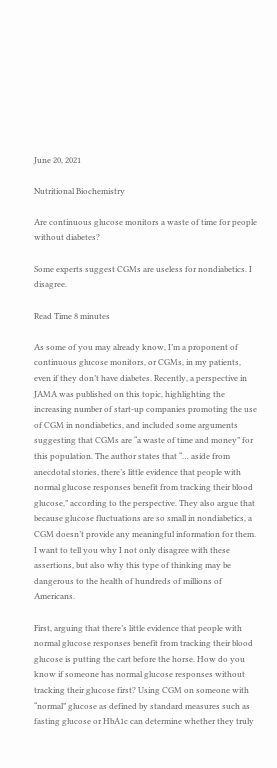June 20, 2021

Nutritional Biochemistry

Are continuous glucose monitors a waste of time for people without diabetes?

Some experts suggest CGMs are useless for nondiabetics. I disagree.

Read Time 8 minutes

As some of you may already know, I’m a proponent of continuous glucose monitors, or CGMs, in my patients, even if they don’t have diabetes. Recently, a perspective in JAMA was published on this topic, highlighting the increasing number of start-up companies promoting the use of CGM in nondiabetics, and included some arguments suggesting that CGMs are “a waste of time and money” for this population. The author states that “… aside from anecdotal stories, there’s little evidence that people with normal glucose responses benefit from tracking their blood glucose,” according to the perspective. They also argue that because glucose fluctuations are so small in nondiabetics, a CGM doesn’t provide any meaningful information for them. I want to tell you why I not only disagree with these assertions, but also why this type of thinking may be dangerous to the health of hundreds of millions of Americans.

First, arguing that there’s little evidence that people with normal glucose responses benefit from tracking their blood glucose is putting the cart before the horse. How do you know if someone has normal glucose responses without tracking their glucose first? Using CGM on someone with “normal” glucose as defined by standard measures such as fasting glucose or HbA1c can determine whether they truly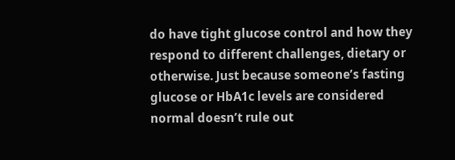do have tight glucose control and how they respond to different challenges, dietary or otherwise. Just because someone’s fasting glucose or HbA1c levels are considered normal doesn’t rule out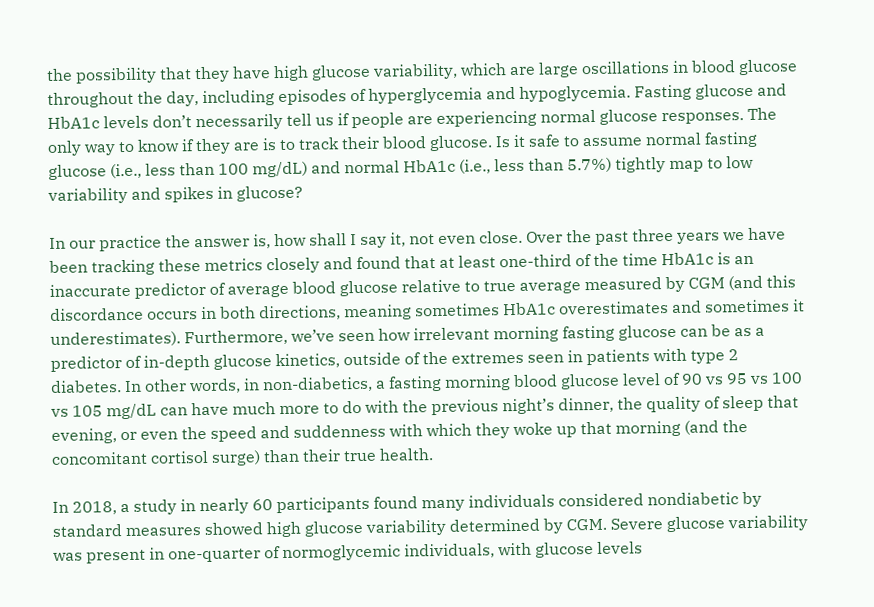the possibility that they have high glucose variability, which are large oscillations in blood glucose throughout the day, including episodes of hyperglycemia and hypoglycemia. Fasting glucose and HbA1c levels don’t necessarily tell us if people are experiencing normal glucose responses. The only way to know if they are is to track their blood glucose. Is it safe to assume normal fasting glucose (i.e., less than 100 mg/dL) and normal HbA1c (i.e., less than 5.7%) tightly map to low variability and spikes in glucose?

In our practice the answer is, how shall I say it, not even close. Over the past three years we have been tracking these metrics closely and found that at least one-third of the time HbA1c is an inaccurate predictor of average blood glucose relative to true average measured by CGM (and this discordance occurs in both directions, meaning sometimes HbA1c overestimates and sometimes it underestimates). Furthermore, we’ve seen how irrelevant morning fasting glucose can be as a predictor of in-depth glucose kinetics, outside of the extremes seen in patients with type 2 diabetes. In other words, in non-diabetics, a fasting morning blood glucose level of 90 vs 95 vs 100 vs 105 mg/dL can have much more to do with the previous night’s dinner, the quality of sleep that evening, or even the speed and suddenness with which they woke up that morning (and the concomitant cortisol surge) than their true health.

In 2018, a study in nearly 60 participants found many individuals considered nondiabetic by standard measures showed high glucose variability determined by CGM. Severe glucose variability was present in one-quarter of normoglycemic individuals, with glucose levels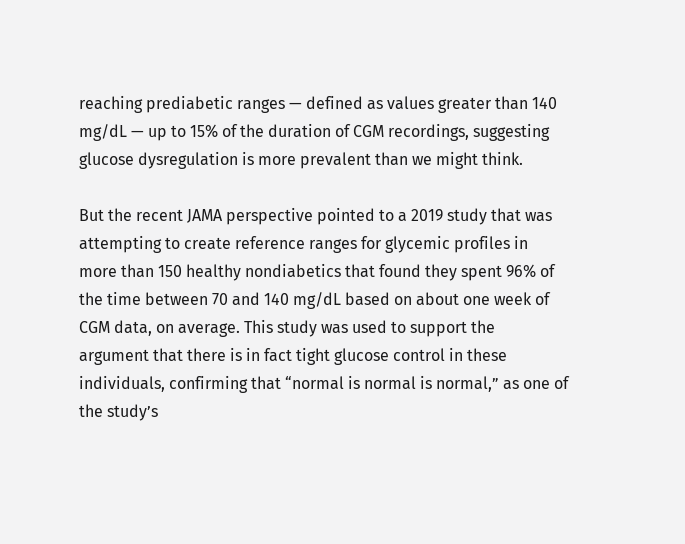reaching prediabetic ranges — defined as values greater than 140 mg/dL — up to 15% of the duration of CGM recordings, suggesting glucose dysregulation is more prevalent than we might think.

But the recent JAMA perspective pointed to a 2019 study that was attempting to create reference ranges for glycemic profiles in more than 150 healthy nondiabetics that found they spent 96% of the time between 70 and 140 mg/dL based on about one week of CGM data, on average. This study was used to support the argument that there is in fact tight glucose control in these individuals, confirming that “normal is normal is normal,” as one of the study’s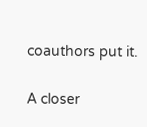coauthors put it.

A closer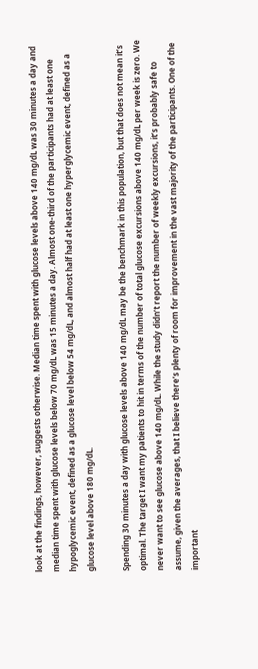look at the findings, however, suggests otherwise. Median time spent with glucose levels above 140 mg/dL was 30 minutes a day and median time spent with glucose levels below 70 mg/dL was 15 minutes a day. Almost one-third of the participants had at least one hypoglycemic event, defined as a glucose level below 54 mg/dL, and almost half had at least one hyperglycemic event, defined as a glucose level above 180 mg/dL.

Spending 30 minutes a day with glucose levels above 140 mg/dL may be the benchmark in this population, but that does not mean it’s optimal. The target I want my patients to hit in terms of the number of total glucose excursions above 140 mg/dL per week is zero. We never want to see glucose above 140 mg/dL. While the study didn’t report the number of weekly excursions, it’s probably safe to assume, given the averages, that I believe there’s plenty of room for improvement in the vast majority of the participants. One of the important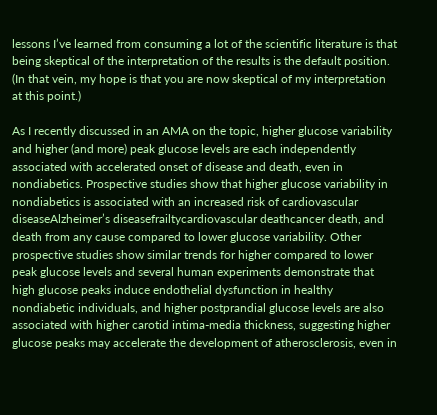lessons I’ve learned from consuming a lot of the scientific literature is that being skeptical of the interpretation of the results is the default position. (In that vein, my hope is that you are now skeptical of my interpretation at this point.)

As I recently discussed in an AMA on the topic, higher glucose variability and higher (and more) peak glucose levels are each independently associated with accelerated onset of disease and death, even in nondiabetics. Prospective studies show that higher glucose variability in nondiabetics is associated with an increased risk of cardiovascular diseaseAlzheimer’s diseasefrailtycardiovascular deathcancer death, and death from any cause compared to lower glucose variability. Other prospective studies show similar trends for higher compared to lower peak glucose levels and several human experiments demonstrate that high glucose peaks induce endothelial dysfunction in healthy nondiabetic individuals, and higher postprandial glucose levels are also associated with higher carotid intima-media thickness, suggesting higher glucose peaks may accelerate the development of atherosclerosis, even in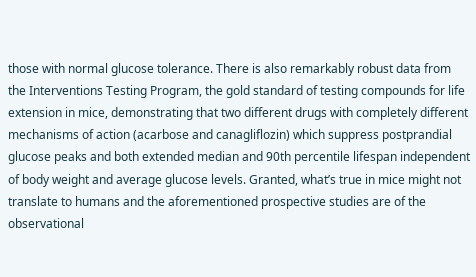those with normal glucose tolerance. There is also remarkably robust data from the Interventions Testing Program, the gold standard of testing compounds for life extension in mice, demonstrating that two different drugs with completely different mechanisms of action (acarbose and canagliflozin) which suppress postprandial glucose peaks and both extended median and 90th percentile lifespan independent of body weight and average glucose levels. Granted, what’s true in mice might not translate to humans and the aforementioned prospective studies are of the observational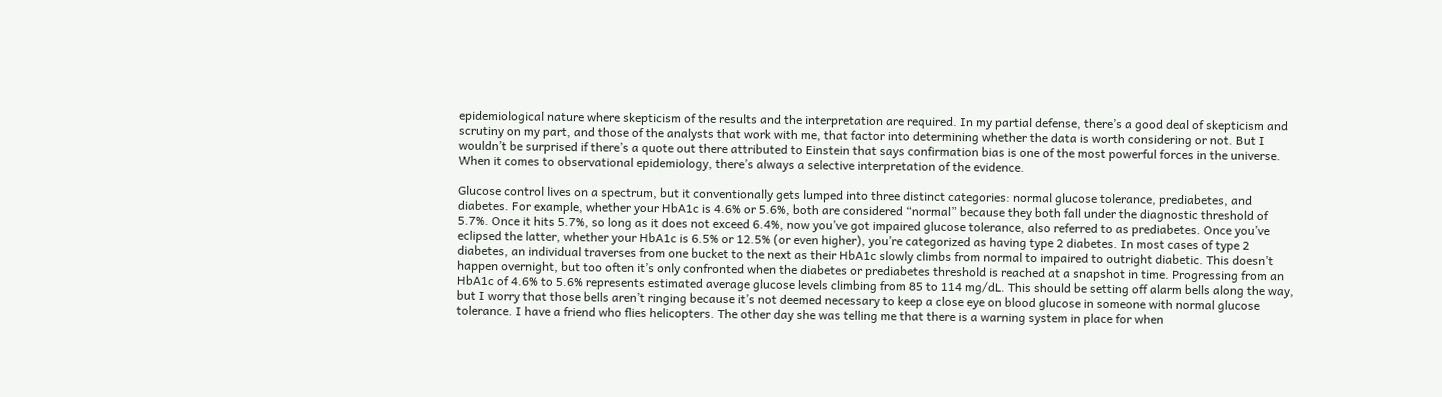epidemiological nature where skepticism of the results and the interpretation are required. In my partial defense, there’s a good deal of skepticism and scrutiny on my part, and those of the analysts that work with me, that factor into determining whether the data is worth considering or not. But I wouldn’t be surprised if there’s a quote out there attributed to Einstein that says confirmation bias is one of the most powerful forces in the universe. When it comes to observational epidemiology, there’s always a selective interpretation of the evidence.

Glucose control lives on a spectrum, but it conventionally gets lumped into three distinct categories: normal glucose tolerance, prediabetes, and diabetes. For example, whether your HbA1c is 4.6% or 5.6%, both are considered “normal” because they both fall under the diagnostic threshold of 5.7%. Once it hits 5.7%, so long as it does not exceed 6.4%, now you’ve got impaired glucose tolerance, also referred to as prediabetes. Once you’ve eclipsed the latter, whether your HbA1c is 6.5% or 12.5% (or even higher), you’re categorized as having type 2 diabetes. In most cases of type 2 diabetes, an individual traverses from one bucket to the next as their HbA1c slowly climbs from normal to impaired to outright diabetic. This doesn’t happen overnight, but too often it’s only confronted when the diabetes or prediabetes threshold is reached at a snapshot in time. Progressing from an HbA1c of 4.6% to 5.6% represents estimated average glucose levels climbing from 85 to 114 mg/dL. This should be setting off alarm bells along the way, but I worry that those bells aren’t ringing because it’s not deemed necessary to keep a close eye on blood glucose in someone with normal glucose tolerance. I have a friend who flies helicopters. The other day she was telling me that there is a warning system in place for when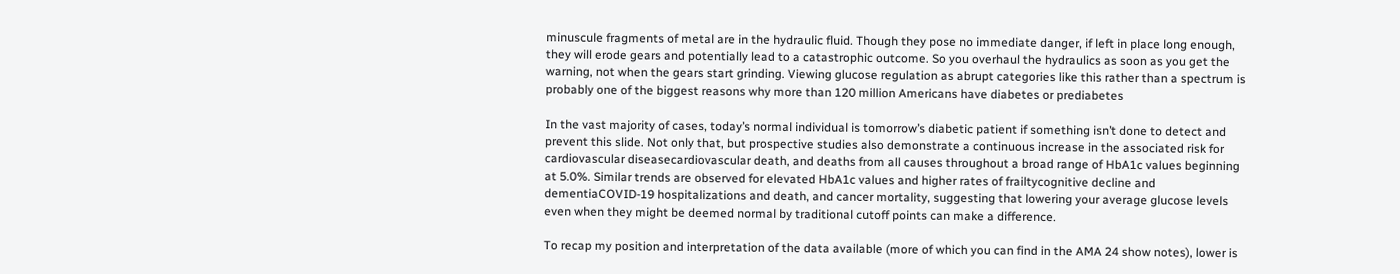minuscule fragments of metal are in the hydraulic fluid. Though they pose no immediate danger, if left in place long enough, they will erode gears and potentially lead to a catastrophic outcome. So you overhaul the hydraulics as soon as you get the warning, not when the gears start grinding. Viewing glucose regulation as abrupt categories like this rather than a spectrum is probably one of the biggest reasons why more than 120 million Americans have diabetes or prediabetes

In the vast majority of cases, today’s normal individual is tomorrow’s diabetic patient if something isn’t done to detect and prevent this slide. Not only that, but prospective studies also demonstrate a continuous increase in the associated risk for cardiovascular diseasecardiovascular death, and deaths from all causes throughout a broad range of HbA1c values beginning at 5.0%. Similar trends are observed for elevated HbA1c values and higher rates of frailtycognitive decline and dementiaCOVID-19 hospitalizations and death, and cancer mortality, suggesting that lowering your average glucose levels even when they might be deemed normal by traditional cutoff points can make a difference.

To recap my position and interpretation of the data available (more of which you can find in the AMA 24 show notes), lower is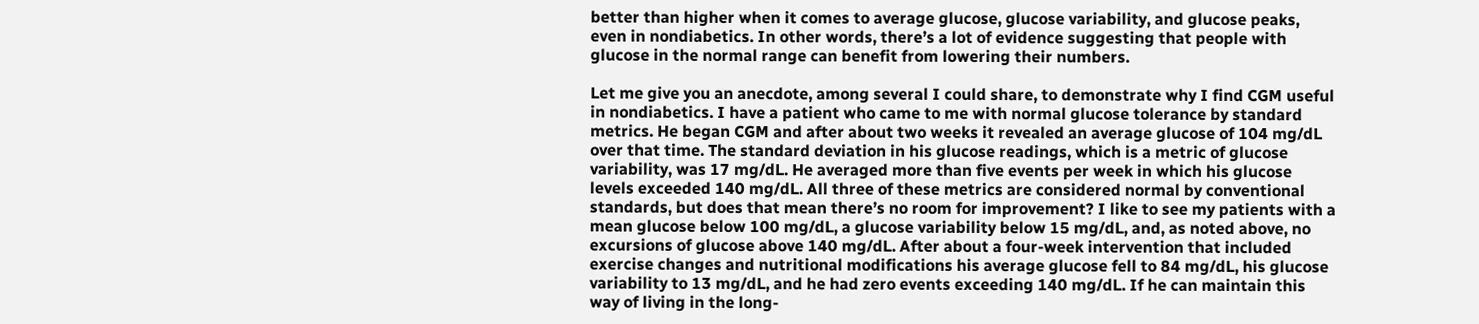better than higher when it comes to average glucose, glucose variability, and glucose peaks, even in nondiabetics. In other words, there’s a lot of evidence suggesting that people with glucose in the normal range can benefit from lowering their numbers.

Let me give you an anecdote, among several I could share, to demonstrate why I find CGM useful in nondiabetics. I have a patient who came to me with normal glucose tolerance by standard metrics. He began CGM and after about two weeks it revealed an average glucose of 104 mg/dL over that time. The standard deviation in his glucose readings, which is a metric of glucose variability, was 17 mg/dL. He averaged more than five events per week in which his glucose levels exceeded 140 mg/dL. All three of these metrics are considered normal by conventional standards, but does that mean there’s no room for improvement? I like to see my patients with a mean glucose below 100 mg/dL, a glucose variability below 15 mg/dL, and, as noted above, no excursions of glucose above 140 mg/dL. After about a four-week intervention that included exercise changes and nutritional modifications his average glucose fell to 84 mg/dL, his glucose variability to 13 mg/dL, and he had zero events exceeding 140 mg/dL. If he can maintain this way of living in the long-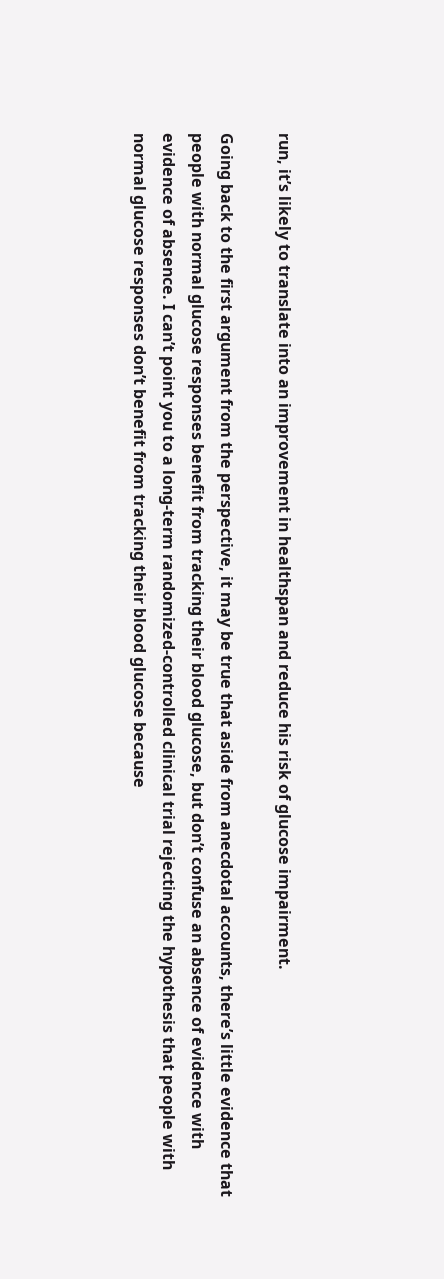run, it’s likely to translate into an improvement in healthspan and reduce his risk of glucose impairment.

Going back to the first argument from the perspective, it may be true that aside from anecdotal accounts, there’s little evidence that people with normal glucose responses benefit from tracking their blood glucose, but don’t confuse an absence of evidence with evidence of absence. I can’t point you to a long-term randomized-controlled clinical trial rejecting the hypothesis that people with normal glucose responses don’t benefit from tracking their blood glucose because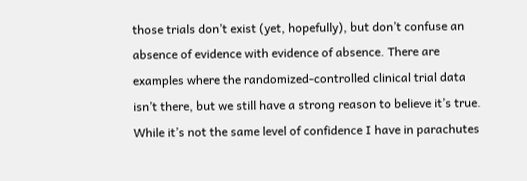those trials don’t exist (yet, hopefully), but don’t confuse an absence of evidence with evidence of absence. There are examples where the randomized-controlled clinical trial data isn’t there, but we still have a strong reason to believe it’s true. While it’s not the same level of confidence I have in parachutes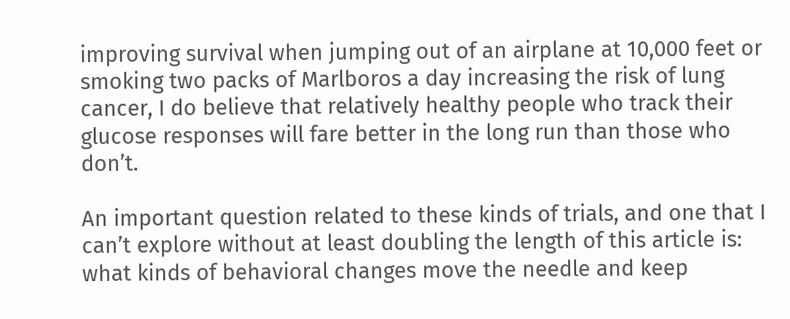improving survival when jumping out of an airplane at 10,000 feet or smoking two packs of Marlboros a day increasing the risk of lung cancer, I do believe that relatively healthy people who track their glucose responses will fare better in the long run than those who don’t.

An important question related to these kinds of trials, and one that I can’t explore without at least doubling the length of this article is: what kinds of behavioral changes move the needle and keep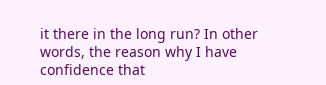it there in the long run? In other words, the reason why I have confidence that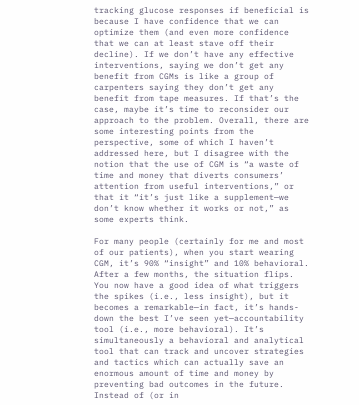tracking glucose responses if beneficial is because I have confidence that we can optimize them (and even more confidence that we can at least stave off their decline). If we don’t have any effective interventions, saying we don’t get any benefit from CGMs is like a group of carpenters saying they don’t get any benefit from tape measures. If that’s the case, maybe it’s time to reconsider our approach to the problem. Overall, there are some interesting points from the perspective, some of which I haven’t addressed here, but I disagree with the notion that the use of CGM is “a waste of time and money that diverts consumers’ attention from useful interventions,” or that it “it’s just like a supplement—we don’t know whether it works or not,” as some experts think.

For many people (certainly for me and most of our patients), when you start wearing CGM, it’s 90% “insight” and 10% behavioral. After a few months, the situation flips. You now have a good idea of what triggers the spikes (i.e., less insight), but it becomes a remarkable—in fact, it’s hands-down the best I’ve seen yet—accountability tool (i.e., more behavioral). It’s simultaneously a behavioral and analytical tool that can track and uncover strategies and tactics which can actually save an enormous amount of time and money by preventing bad outcomes in the future. Instead of (or in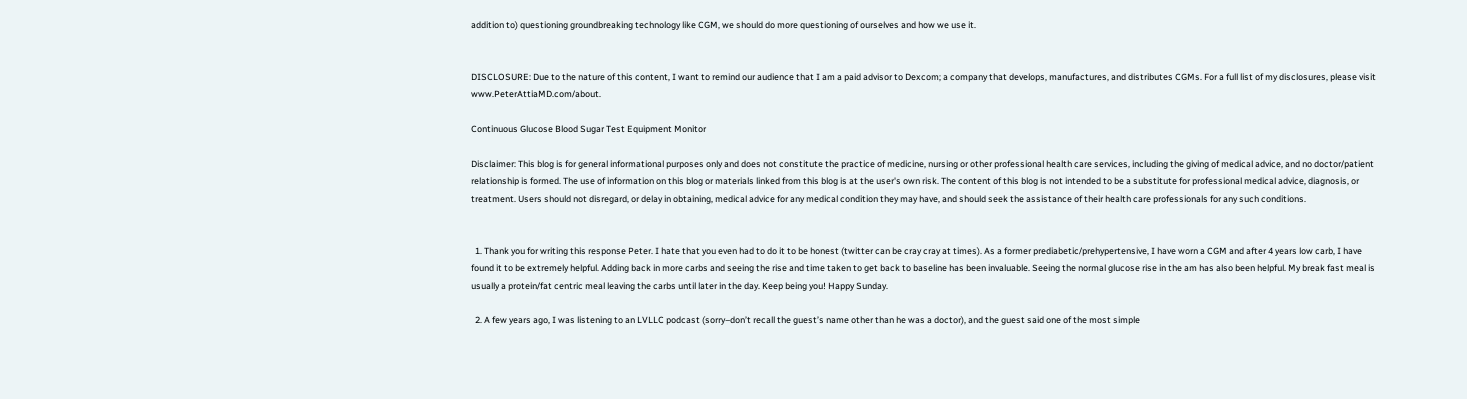addition to) questioning groundbreaking technology like CGM, we should do more questioning of ourselves and how we use it.


DISCLOSURE: Due to the nature of this content, I want to remind our audience that I am a paid advisor to Dexcom; a company that develops, manufactures, and distributes CGMs. For a full list of my disclosures, please visit www.PeterAttiaMD.com/about.

Continuous Glucose Blood Sugar Test Equipment Monitor

Disclaimer: This blog is for general informational purposes only and does not constitute the practice of medicine, nursing or other professional health care services, including the giving of medical advice, and no doctor/patient relationship is formed. The use of information on this blog or materials linked from this blog is at the user's own risk. The content of this blog is not intended to be a substitute for professional medical advice, diagnosis, or treatment. Users should not disregard, or delay in obtaining, medical advice for any medical condition they may have, and should seek the assistance of their health care professionals for any such conditions.


  1. Thank you for writing this response Peter. I hate that you even had to do it to be honest (twitter can be cray cray at times). As a former prediabetic/prehypertensive, I have worn a CGM and after 4 years low carb, I have found it to be extremely helpful. Adding back in more carbs and seeing the rise and time taken to get back to baseline has been invaluable. Seeing the normal glucose rise in the am has also been helpful. My break fast meal is usually a protein/fat centric meal leaving the carbs until later in the day. Keep being you! Happy Sunday.

  2. A few years ago, I was listening to an LVLLC podcast (sorry–don’t recall the guest’s name other than he was a doctor), and the guest said one of the most simple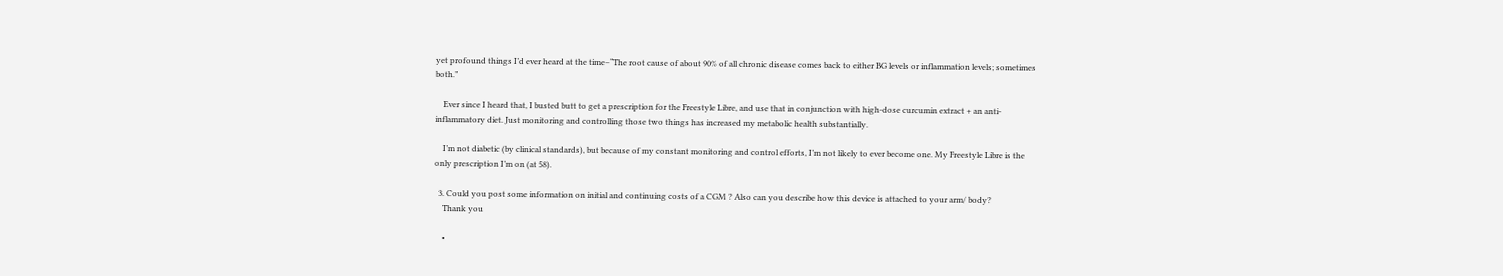yet profound things I’d ever heard at the time–“The root cause of about 90% of all chronic disease comes back to either BG levels or inflammation levels; sometimes both.”

    Ever since I heard that, I busted butt to get a prescription for the Freestyle Libre, and use that in conjunction with high-dose curcumin extract + an anti-inflammatory diet. Just monitoring and controlling those two things has increased my metabolic health substantially.

    I’m not diabetic (by clinical standards), but because of my constant monitoring and control efforts, I’m not likely to ever become one. My Freestyle Libre is the only prescription I’m on (at 58).

  3. Could you post some information on initial and continuing costs of a CGM ? Also can you describe how this device is attached to your arm/ body?
    Thank you

    •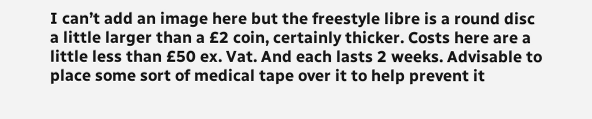I can’t add an image here but the freestyle libre is a round disc a little larger than a £2 coin, certainly thicker. Costs here are a little less than £50 ex. Vat. And each lasts 2 weeks. Advisable to place some sort of medical tape over it to help prevent it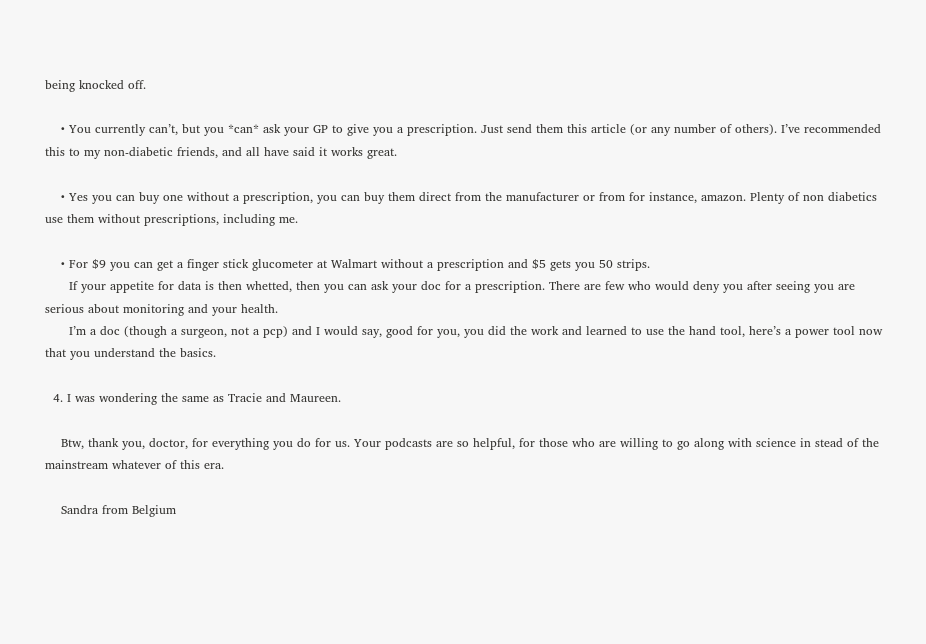being knocked off.

    • You currently can’t, but you *can* ask your GP to give you a prescription. Just send them this article (or any number of others). I’ve recommended this to my non-diabetic friends, and all have said it works great.

    • Yes you can buy one without a prescription, you can buy them direct from the manufacturer or from for instance, amazon. Plenty of non diabetics use them without prescriptions, including me.

    • For $9 you can get a finger stick glucometer at Walmart without a prescription and $5 gets you 50 strips.
      If your appetite for data is then whetted, then you can ask your doc for a prescription. There are few who would deny you after seeing you are serious about monitoring and your health.
      I’m a doc (though a surgeon, not a pcp) and I would say, good for you, you did the work and learned to use the hand tool, here’s a power tool now that you understand the basics.

  4. I was wondering the same as Tracie and Maureen.

    Btw, thank you, doctor, for everything you do for us. Your podcasts are so helpful, for those who are willing to go along with science in stead of the mainstream whatever of this era.

    Sandra from Belgium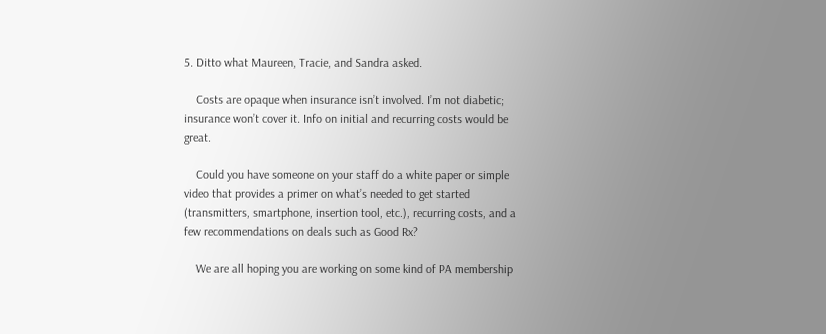5. Ditto what Maureen, Tracie, and Sandra asked.

    Costs are opaque when insurance isn’t involved. I’m not diabetic; insurance won’t cover it. Info on initial and recurring costs would be great.

    Could you have someone on your staff do a white paper or simple video that provides a primer on what’s needed to get started (transmitters, smartphone, insertion tool, etc.), recurring costs, and a few recommendations on deals such as Good Rx?

    We are all hoping you are working on some kind of PA membership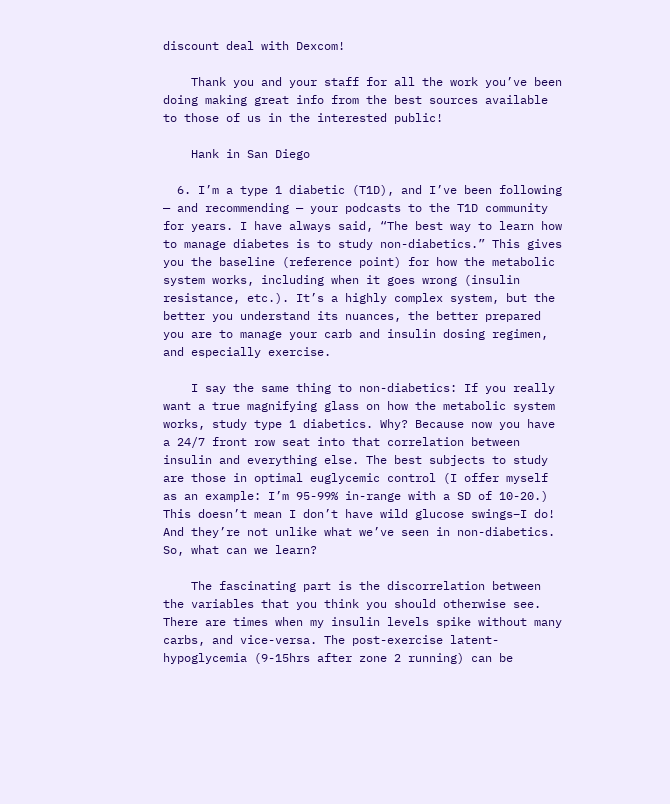discount deal with Dexcom!

    Thank you and your staff for all the work you’ve been doing making great info from the best sources available to those of us in the interested public!

    Hank in San Diego

  6. I’m a type 1 diabetic (T1D), and I’ve been following — and recommending — your podcasts to the T1D community for years. I have always said, “The best way to learn how to manage diabetes is to study non-diabetics.” This gives you the baseline (reference point) for how the metabolic system works, including when it goes wrong (insulin resistance, etc.). It’s a highly complex system, but the better you understand its nuances, the better prepared you are to manage your carb and insulin dosing regimen, and especially exercise.

    I say the same thing to non-diabetics: If you really want a true magnifying glass on how the metabolic system works, study type 1 diabetics. Why? Because now you have a 24/7 front row seat into that correlation between insulin and everything else. The best subjects to study are those in optimal euglycemic control (I offer myself as an example: I’m 95-99% in-range with a SD of 10-20.) This doesn’t mean I don’t have wild glucose swings–I do! And they’re not unlike what we’ve seen in non-diabetics. So, what can we learn?

    The fascinating part is the discorrelation between the variables that you think you should otherwise see. There are times when my insulin levels spike without many carbs, and vice-versa. The post-exercise latent-hypoglycemia (9-15hrs after zone 2 running) can be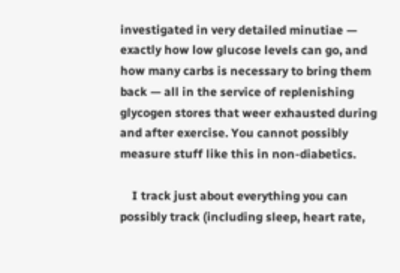investigated in very detailed minutiae — exactly how low glucose levels can go, and how many carbs is necessary to bring them back — all in the service of replenishing glycogen stores that weer exhausted during and after exercise. You cannot possibly measure stuff like this in non-diabetics.

    I track just about everything you can possibly track (including sleep, heart rate,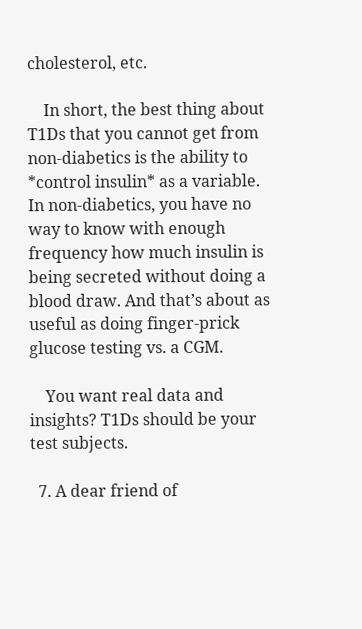cholesterol, etc.

    In short, the best thing about T1Ds that you cannot get from non-diabetics is the ability to *control insulin* as a variable. In non-diabetics, you have no way to know with enough frequency how much insulin is being secreted without doing a blood draw. And that’s about as useful as doing finger-prick glucose testing vs. a CGM.

    You want real data and insights? T1Ds should be your test subjects.

  7. A dear friend of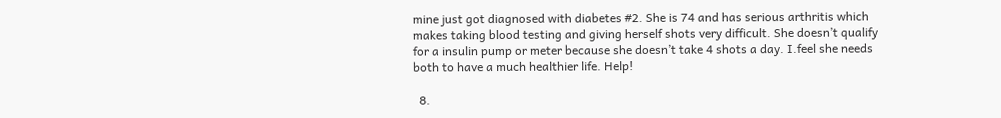mine just got diagnosed with diabetes #2. She is 74 and has serious arthritis which makes taking blood testing and giving herself shots very difficult. She doesn’t qualify for a insulin pump or meter because she doesn’t take 4 shots a day. I.feel she needs both to have a much healthier life. Help!

  8.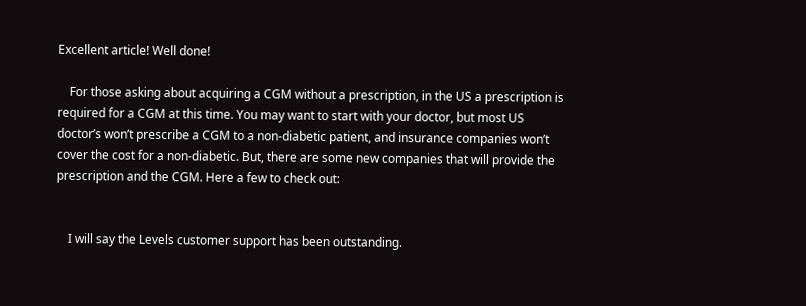Excellent article! Well done!

    For those asking about acquiring a CGM without a prescription, in the US a prescription is required for a CGM at this time. You may want to start with your doctor, but most US doctor’s won’t prescribe a CGM to a non-diabetic patient, and insurance companies won’t cover the cost for a non-diabetic. But, there are some new companies that will provide the prescription and the CGM. Here a few to check out:


    I will say the Levels customer support has been outstanding.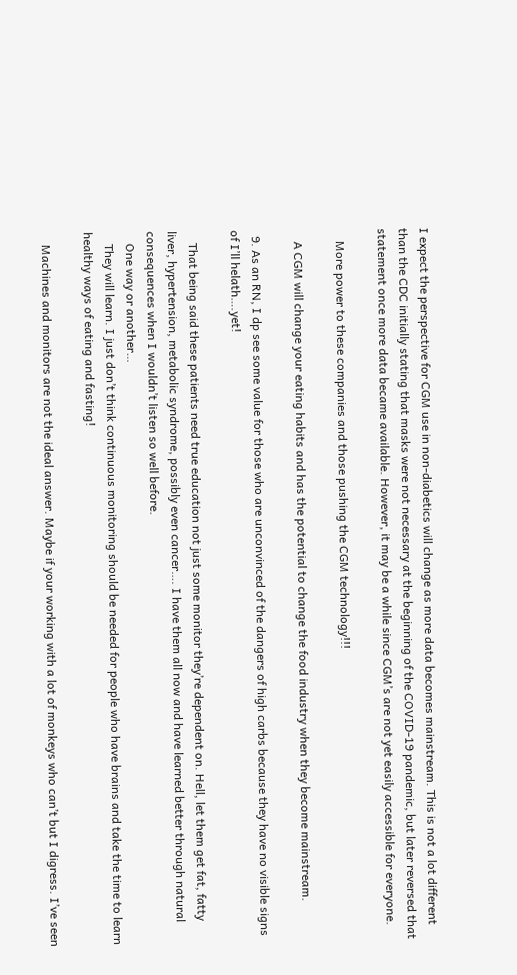I expect the perspective for CGM use in non-diabetics will change as more data becomes mainstream. This is not a lot different than the CDC initially stating that masks were not necessary at the beginning of the COVID-19 pandemic, but later reversed that statement once more data became available. However, it may be a while since CGM’s are not yet easily accessible for everyone.

    More power to these companies and those pushing the CGM technology!!!

    A CGM will change your eating habits and has the potential to change the food industry when they become mainstream.

  9. As an RN, I dp see some value for those who are unconvinced of the dangers of high carbs because they have no visible signs of I’ll helath….yet!

    That being said these patients need true education not just some monitor they’re dependent on. Hell, let them get fat, fatty liver, hypertension, metabolic syndrome, possibly even cancer…. I have them all now and have learned better through natural consequences when I wouldn’t listen so well before.
    One way or another…
    They will learn. I just don’t think continuous monitoring should be needed for people who have brains and take the time to learn healthy ways of eating and fasting!

    Machines and monitors are not the ideal answer. Maybe if your working with a lot of monkeys who can’t but I digress. I’ve seen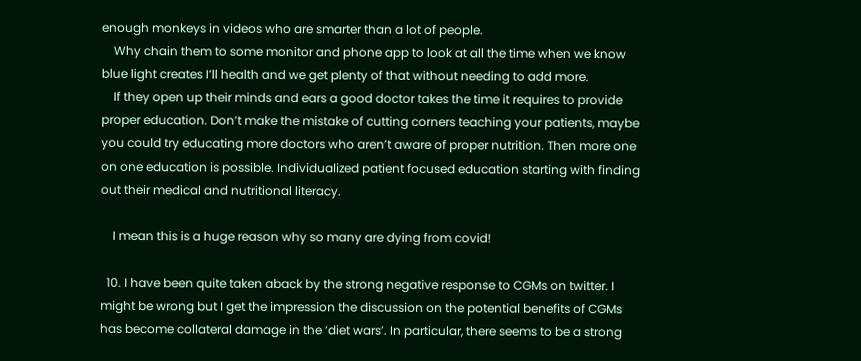enough monkeys in videos who are smarter than a lot of people.
    Why chain them to some monitor and phone app to look at all the time when we know blue light creates I’ll health and we get plenty of that without needing to add more.
    If they open up their minds and ears a good doctor takes the time it requires to provide proper education. Don’t make the mistake of cutting corners teaching your patients, maybe you could try educating more doctors who aren’t aware of proper nutrition. Then more one on one education is possible. Individualized patient focused education starting with finding out their medical and nutritional literacy.

    I mean this is a huge reason why so many are dying from covid!

  10. I have been quite taken aback by the strong negative response to CGMs on twitter. I might be wrong but I get the impression the discussion on the potential benefits of CGMs has become collateral damage in the ‘diet wars’. In particular, there seems to be a strong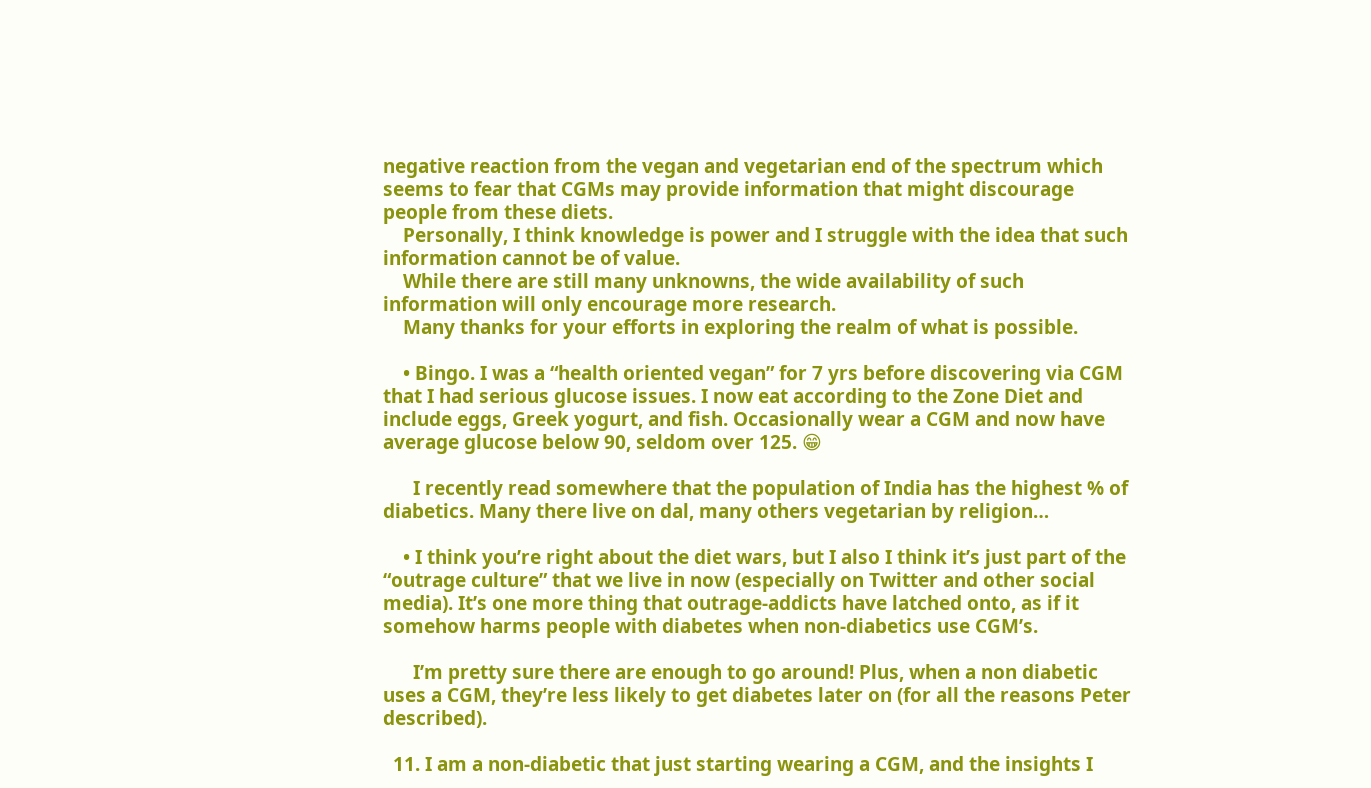negative reaction from the vegan and vegetarian end of the spectrum which seems to fear that CGMs may provide information that might discourage people from these diets.
    Personally, I think knowledge is power and I struggle with the idea that such information cannot be of value.
    While there are still many unknowns, the wide availability of such information will only encourage more research.
    Many thanks for your efforts in exploring the realm of what is possible.

    • Bingo. I was a “health oriented vegan” for 7 yrs before discovering via CGM that I had serious glucose issues. I now eat according to the Zone Diet and include eggs, Greek yogurt, and fish. Occasionally wear a CGM and now have average glucose below 90, seldom over 125. 😁

      I recently read somewhere that the population of India has the highest % of diabetics. Many there live on dal, many others vegetarian by religion…

    • I think you’re right about the diet wars, but I also I think it’s just part of the “outrage culture” that we live in now (especially on Twitter and other social media). It’s one more thing that outrage-addicts have latched onto, as if it somehow harms people with diabetes when non-diabetics use CGM’s.

      I’m pretty sure there are enough to go around! Plus, when a non diabetic uses a CGM, they’re less likely to get diabetes later on (for all the reasons Peter described).

  11. I am a non-diabetic that just starting wearing a CGM, and the insights I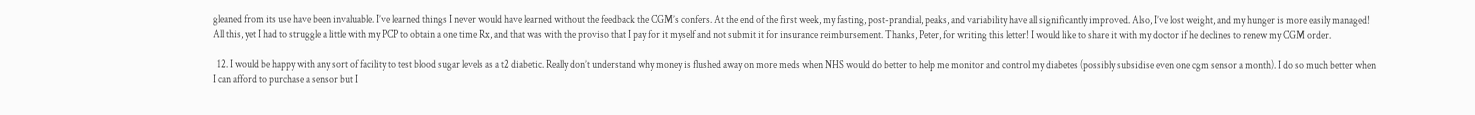gleaned from its use have been invaluable. I’ve learned things I never would have learned without the feedback the CGM’s confers. At the end of the first week, my fasting, post-prandial, peaks, and variability have all significantly improved. Also, I’ve lost weight, and my hunger is more easily managed! All this, yet I had to struggle a little with my PCP to obtain a one time Rx, and that was with the proviso that I pay for it myself and not submit it for insurance reimbursement. Thanks, Peter, for writing this letter! I would like to share it with my doctor if he declines to renew my CGM order.

  12. I would be happy with any sort of facility to test blood sugar levels as a t2 diabetic. Really don’t understand why money is flushed away on more meds when NHS would do better to help me monitor and control my diabetes (possibly subsidise even one cgm sensor a month). I do so much better when I can afford to purchase a sensor but I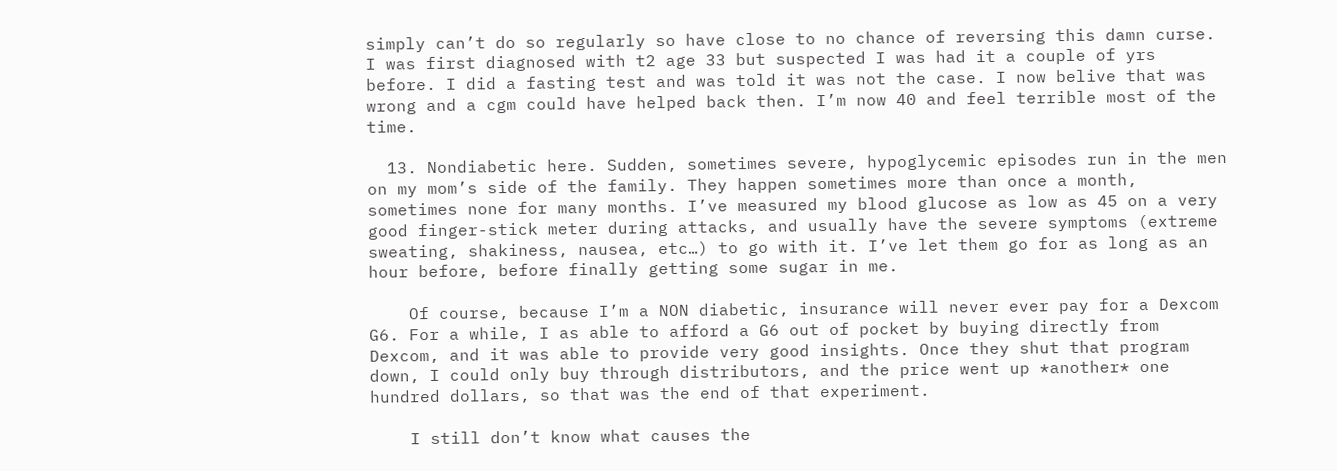simply can’t do so regularly so have close to no chance of reversing this damn curse. I was first diagnosed with t2 age 33 but suspected I was had it a couple of yrs before. I did a fasting test and was told it was not the case. I now belive that was wrong and a cgm could have helped back then. I’m now 40 and feel terrible most of the time.

  13. Nondiabetic here. Sudden, sometimes severe, hypoglycemic episodes run in the men on my mom’s side of the family. They happen sometimes more than once a month, sometimes none for many months. I’ve measured my blood glucose as low as 45 on a very good finger-stick meter during attacks, and usually have the severe symptoms (extreme sweating, shakiness, nausea, etc…) to go with it. I’ve let them go for as long as an hour before, before finally getting some sugar in me.

    Of course, because I’m a NON diabetic, insurance will never ever pay for a Dexcom G6. For a while, I as able to afford a G6 out of pocket by buying directly from Dexcom, and it was able to provide very good insights. Once they shut that program down, I could only buy through distributors, and the price went up *another* one hundred dollars, so that was the end of that experiment.

    I still don’t know what causes the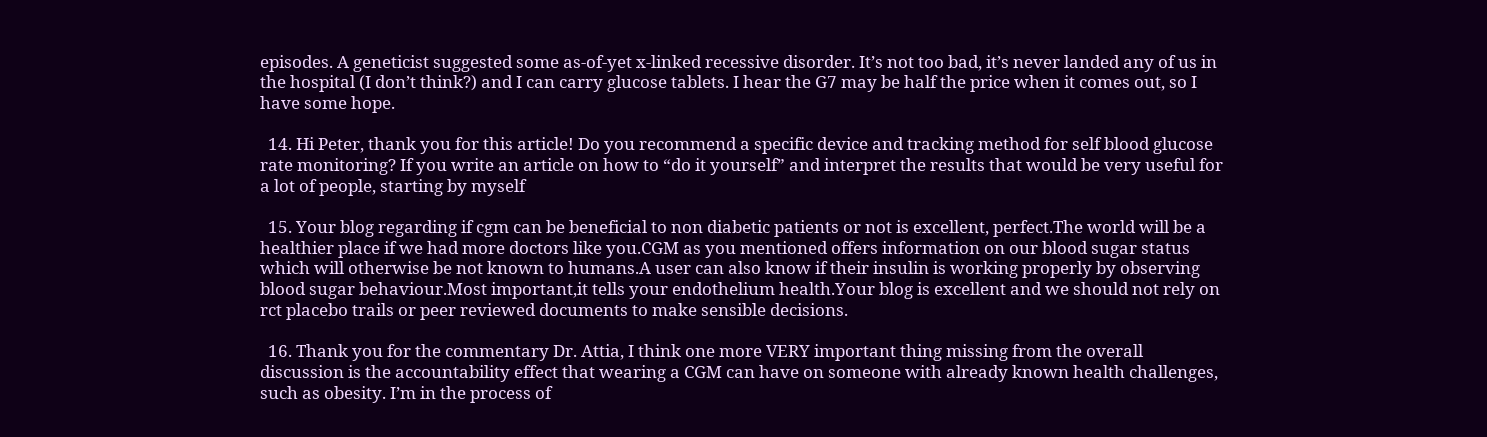episodes. A geneticist suggested some as-of-yet x-linked recessive disorder. It’s not too bad, it’s never landed any of us in the hospital (I don’t think?) and I can carry glucose tablets. I hear the G7 may be half the price when it comes out, so I have some hope.

  14. Hi Peter, thank you for this article! Do you recommend a specific device and tracking method for self blood glucose rate monitoring? If you write an article on how to “do it yourself” and interpret the results that would be very useful for a lot of people, starting by myself

  15. Your blog regarding if cgm can be beneficial to non diabetic patients or not is excellent, perfect.The world will be a healthier place if we had more doctors like you.CGM as you mentioned offers information on our blood sugar status which will otherwise be not known to humans.A user can also know if their insulin is working properly by observing blood sugar behaviour.Most important,it tells your endothelium health.Your blog is excellent and we should not rely on rct placebo trails or peer reviewed documents to make sensible decisions.

  16. Thank you for the commentary Dr. Attia, I think one more VERY important thing missing from the overall discussion is the accountability effect that wearing a CGM can have on someone with already known health challenges, such as obesity. I’m in the process of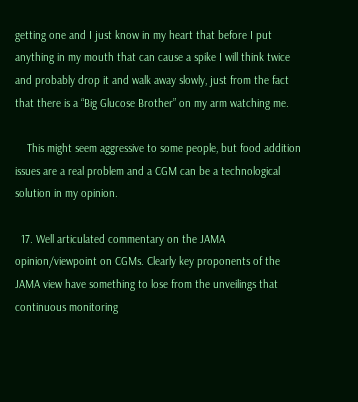getting one and I just know in my heart that before I put anything in my mouth that can cause a spike I will think twice and probably drop it and walk away slowly, just from the fact that there is a “Big Glucose Brother” on my arm watching me.

    This might seem aggressive to some people, but food addition issues are a real problem and a CGM can be a technological solution in my opinion.

  17. Well articulated commentary on the JAMA opinion/viewpoint on CGMs. Clearly key proponents of the JAMA view have something to lose from the unveilings that continuous monitoring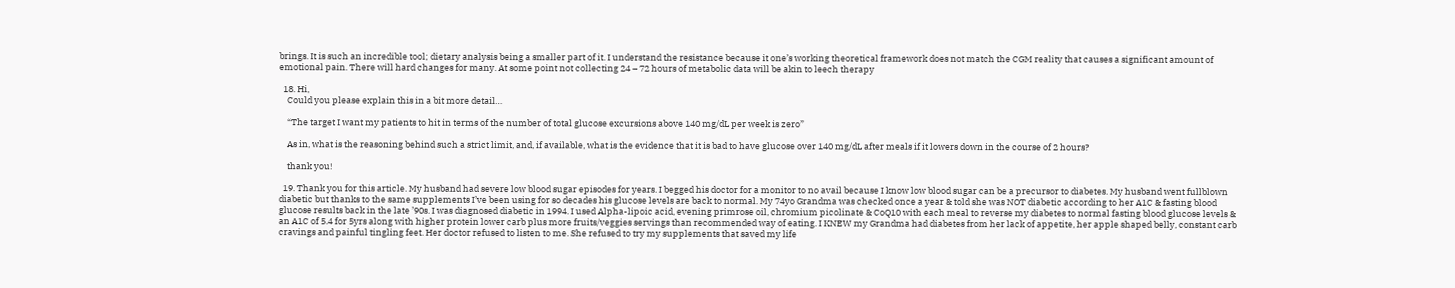brings. It is such an incredible tool; dietary analysis being a smaller part of it. I understand the resistance because it one’s working theoretical framework does not match the CGM reality that causes a significant amount of emotional pain. There will hard changes for many. At some point not collecting 24 – 72 hours of metabolic data will be akin to leech therapy

  18. Hi,
    Could you please explain this in a bit more detail…

    “The target I want my patients to hit in terms of the number of total glucose excursions above 140 mg/dL per week is zero”

    As in, what is the reasoning behind such a strict limit, and, if available, what is the evidence that it is bad to have glucose over 140 mg/dL after meals if it lowers down in the course of 2 hours?

    thank you!

  19. Thank you for this article. My husband had severe low blood sugar episodes for years. I begged his doctor for a monitor to no avail because I know low blood sugar can be a precursor to diabetes. My husband went fullblown diabetic but thanks to the same supplements I’ve been using for so decades his glucose levels are back to normal. My 74yo Grandma was checked once a year & told she was NOT diabetic according to her A1C & fasting blood glucose results back in the late ’90s. I was diagnosed diabetic in 1994. I used Alpha-lipoic acid, evening primrose oil, chromium picolinate & CoQ10 with each meal to reverse my diabetes to normal fasting blood glucose levels & an A1C of 5.4 for 5yrs along with higher protein lower carb plus more fruits/veggies servings than recommended way of eating. I KNEW my Grandma had diabetes from her lack of appetite, her apple shaped belly, constant carb cravings and painful tingling feet. Her doctor refused to listen to me. She refused to try my supplements that saved my life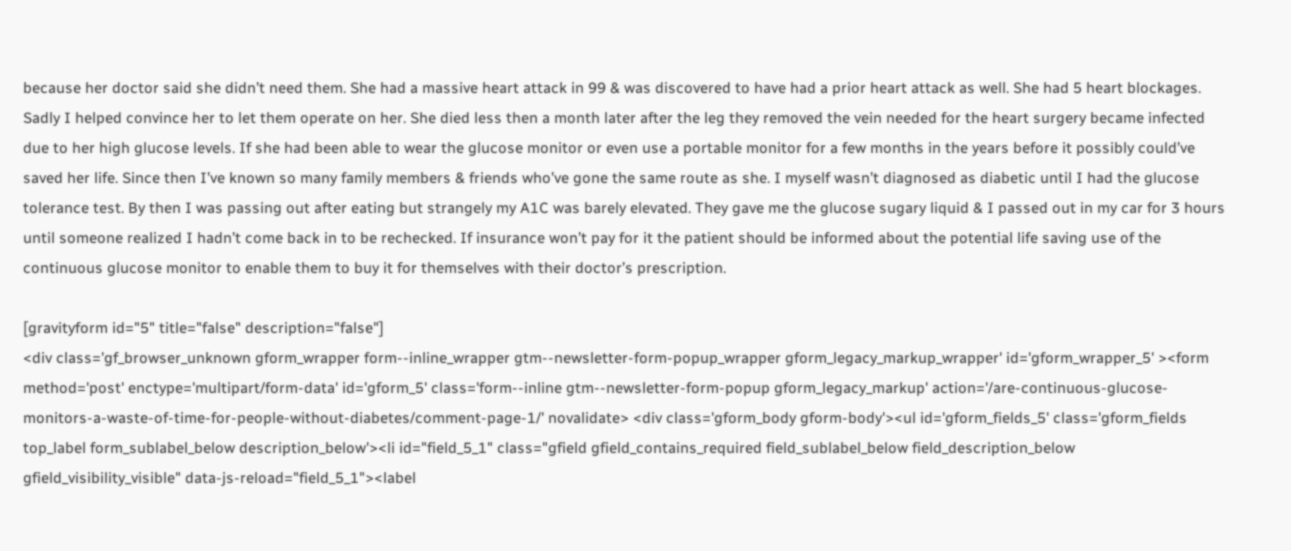because her doctor said she didn’t need them. She had a massive heart attack in 99 & was discovered to have had a prior heart attack as well. She had 5 heart blockages. Sadly I helped convince her to let them operate on her. She died less then a month later after the leg they removed the vein needed for the heart surgery became infected due to her high glucose levels. If she had been able to wear the glucose monitor or even use a portable monitor for a few months in the years before it possibly could’ve saved her life. Since then I’ve known so many family members & friends who’ve gone the same route as she. I myself wasn’t diagnosed as diabetic until I had the glucose tolerance test. By then I was passing out after eating but strangely my A1C was barely elevated. They gave me the glucose sugary liquid & I passed out in my car for 3 hours until someone realized I hadn’t come back in to be rechecked. If insurance won’t pay for it the patient should be informed about the potential life saving use of the continuous glucose monitor to enable them to buy it for themselves with their doctor’s prescription.

[gravityform id="5" title="false" description="false"]
<div class='gf_browser_unknown gform_wrapper form--inline_wrapper gtm--newsletter-form-popup_wrapper gform_legacy_markup_wrapper' id='gform_wrapper_5' ><form method='post' enctype='multipart/form-data' id='gform_5' class='form--inline gtm--newsletter-form-popup gform_legacy_markup' action='/are-continuous-glucose-monitors-a-waste-of-time-for-people-without-diabetes/comment-page-1/' novalidate> <div class='gform_body gform-body'><ul id='gform_fields_5' class='gform_fields top_label form_sublabel_below description_below'><li id="field_5_1" class="gfield gfield_contains_required field_sublabel_below field_description_below gfield_visibility_visible" data-js-reload="field_5_1"><label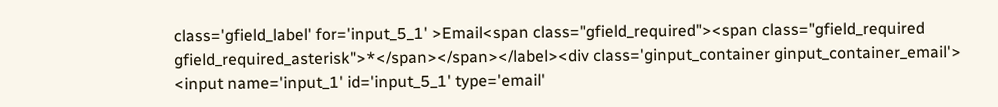class='gfield_label' for='input_5_1' >Email<span class="gfield_required"><span class="gfield_required gfield_required_asterisk">*</span></span></label><div class='ginput_container ginput_container_email'> <input name='input_1' id='input_5_1' type='email'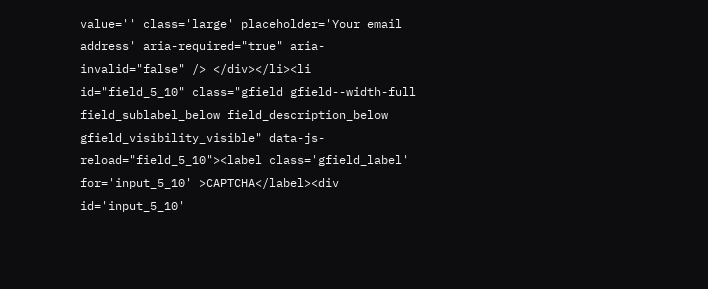value='' class='large' placeholder='Your email address' aria-required="true" aria-invalid="false" /> </div></li><li id="field_5_10" class="gfield gfield--width-full field_sublabel_below field_description_below gfield_visibility_visible" data-js-reload="field_5_10"><label class='gfield_label' for='input_5_10' >CAPTCHA</label><div id='input_5_10'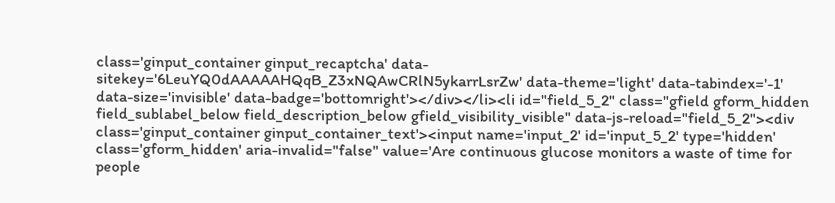class='ginput_container ginput_recaptcha' data-sitekey='6LeuYQ0dAAAAAHQqB_Z3xNQAwCRlN5ykarrLsrZw' data-theme='light' data-tabindex='-1' data-size='invisible' data-badge='bottomright'></div></li><li id="field_5_2" class="gfield gform_hidden field_sublabel_below field_description_below gfield_visibility_visible" data-js-reload="field_5_2"><div class='ginput_container ginput_container_text'><input name='input_2' id='input_5_2' type='hidden' class='gform_hidden' aria-invalid="false" value='Are continuous glucose monitors a waste of time for people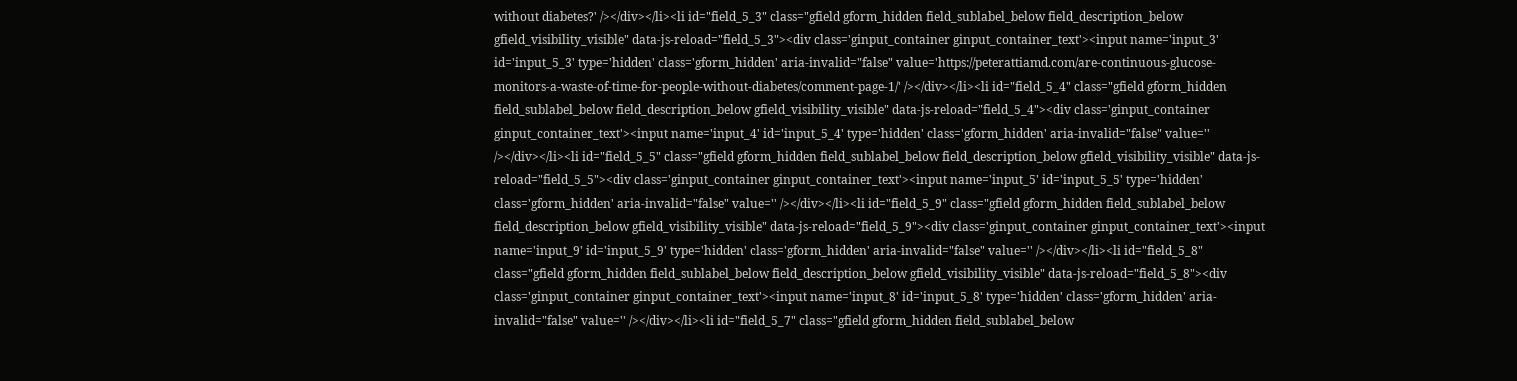without diabetes?' /></div></li><li id="field_5_3" class="gfield gform_hidden field_sublabel_below field_description_below gfield_visibility_visible" data-js-reload="field_5_3"><div class='ginput_container ginput_container_text'><input name='input_3' id='input_5_3' type='hidden' class='gform_hidden' aria-invalid="false" value='https://peterattiamd.com/are-continuous-glucose-monitors-a-waste-of-time-for-people-without-diabetes/comment-page-1/' /></div></li><li id="field_5_4" class="gfield gform_hidden field_sublabel_below field_description_below gfield_visibility_visible" data-js-reload="field_5_4"><div class='ginput_container ginput_container_text'><input name='input_4' id='input_5_4' type='hidden' class='gform_hidden' aria-invalid="false" value='' /></div></li><li id="field_5_5" class="gfield gform_hidden field_sublabel_below field_description_below gfield_visibility_visible" data-js-reload="field_5_5"><div class='ginput_container ginput_container_text'><input name='input_5' id='input_5_5' type='hidden' class='gform_hidden' aria-invalid="false" value='' /></div></li><li id="field_5_9" class="gfield gform_hidden field_sublabel_below field_description_below gfield_visibility_visible" data-js-reload="field_5_9"><div class='ginput_container ginput_container_text'><input name='input_9' id='input_5_9' type='hidden' class='gform_hidden' aria-invalid="false" value='' /></div></li><li id="field_5_8" class="gfield gform_hidden field_sublabel_below field_description_below gfield_visibility_visible" data-js-reload="field_5_8"><div class='ginput_container ginput_container_text'><input name='input_8' id='input_5_8' type='hidden' class='gform_hidden' aria-invalid="false" value='' /></div></li><li id="field_5_7" class="gfield gform_hidden field_sublabel_below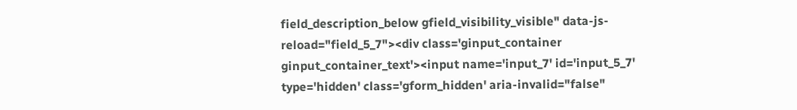field_description_below gfield_visibility_visible" data-js-reload="field_5_7"><div class='ginput_container ginput_container_text'><input name='input_7' id='input_5_7' type='hidden' class='gform_hidden' aria-invalid="false"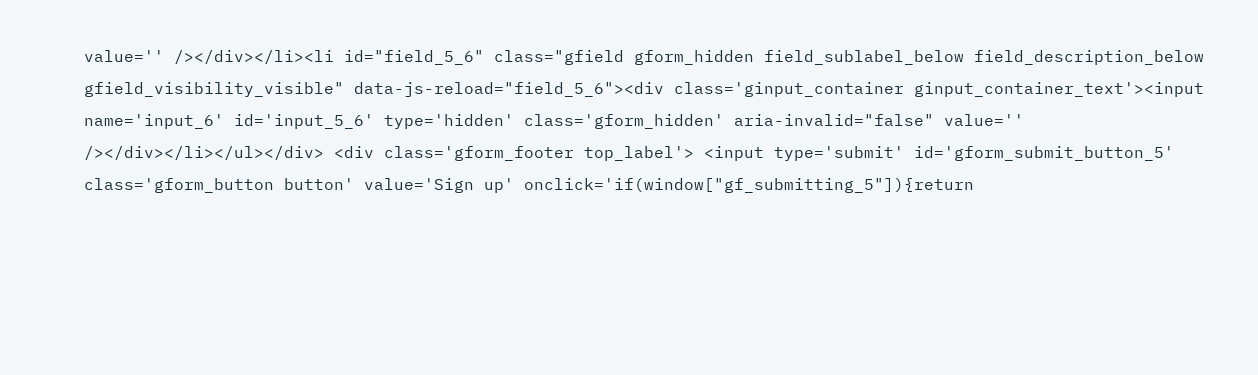value='' /></div></li><li id="field_5_6" class="gfield gform_hidden field_sublabel_below field_description_below gfield_visibility_visible" data-js-reload="field_5_6"><div class='ginput_container ginput_container_text'><input name='input_6' id='input_5_6' type='hidden' class='gform_hidden' aria-invalid="false" value='' /></div></li></ul></div> <div class='gform_footer top_label'> <input type='submit' id='gform_submit_button_5' class='gform_button button' value='Sign up' onclick='if(window["gf_submitting_5"]){return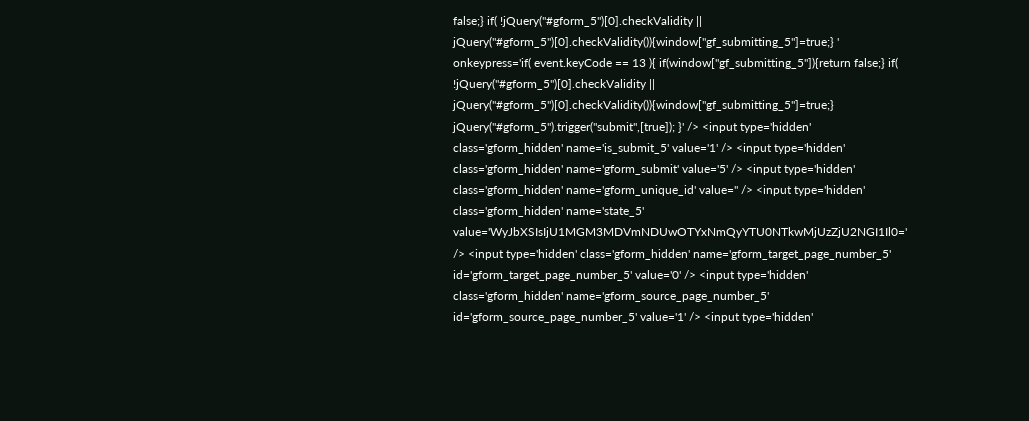false;} if( !jQuery("#gform_5")[0].checkValidity || jQuery("#gform_5")[0].checkValidity()){window["gf_submitting_5"]=true;} ' onkeypress='if( event.keyCode == 13 ){ if(window["gf_submitting_5"]){return false;} if( !jQuery("#gform_5")[0].checkValidity || jQuery("#gform_5")[0].checkValidity()){window["gf_submitting_5"]=true;} jQuery("#gform_5").trigger("submit",[true]); }' /> <input type='hidden' class='gform_hidden' name='is_submit_5' value='1' /> <input type='hidden' class='gform_hidden' name='gform_submit' value='5' /> <input type='hidden' class='gform_hidden' name='gform_unique_id' value='' /> <input type='hidden' class='gform_hidden' name='state_5' value='WyJbXSIsIjU1MGM3MDVmNDUwOTYxNmQyYTU0NTkwMjUzZjU2NGI1Il0=' /> <input type='hidden' class='gform_hidden' name='gform_target_page_number_5' id='gform_target_page_number_5' value='0' /> <input type='hidden' class='gform_hidden' name='gform_source_page_number_5' id='gform_source_page_number_5' value='1' /> <input type='hidden'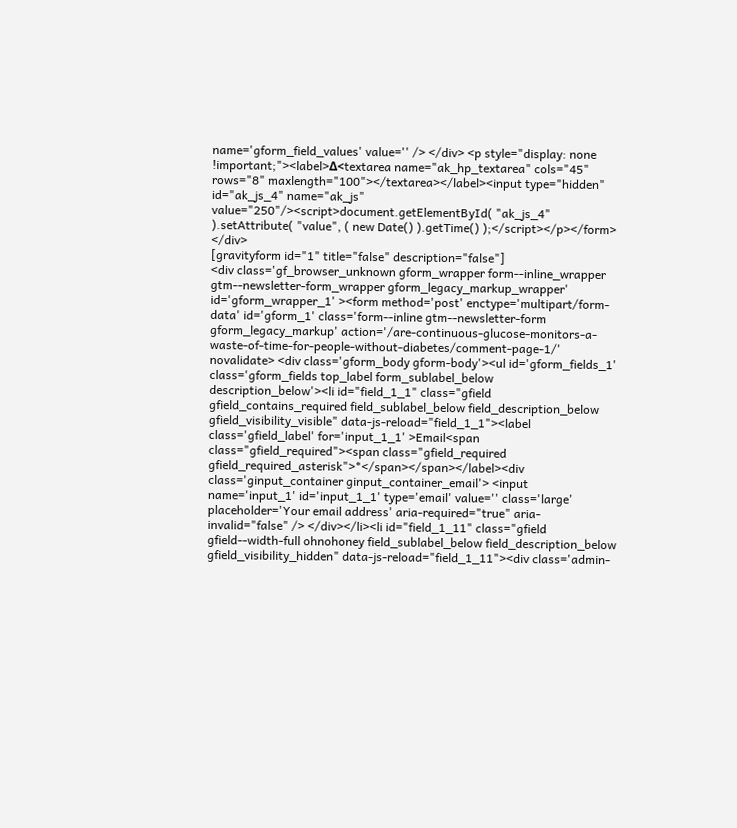name='gform_field_values' value='' /> </div> <p style="display: none !important;"><label>Δ<textarea name="ak_hp_textarea" cols="45" rows="8" maxlength="100"></textarea></label><input type="hidden" id="ak_js_4" name="ak_js" value="250"/><script>document.getElementById( "ak_js_4" ).setAttribute( "value", ( new Date() ).getTime() );</script></p></form> </div>
[gravityform id="1" title="false" description="false"]
<div class='gf_browser_unknown gform_wrapper form--inline_wrapper gtm--newsletter-form_wrapper gform_legacy_markup_wrapper' id='gform_wrapper_1' ><form method='post' enctype='multipart/form-data' id='gform_1' class='form--inline gtm--newsletter-form gform_legacy_markup' action='/are-continuous-glucose-monitors-a-waste-of-time-for-people-without-diabetes/comment-page-1/' novalidate> <div class='gform_body gform-body'><ul id='gform_fields_1' class='gform_fields top_label form_sublabel_below description_below'><li id="field_1_1" class="gfield gfield_contains_required field_sublabel_below field_description_below gfield_visibility_visible" data-js-reload="field_1_1"><label class='gfield_label' for='input_1_1' >Email<span class="gfield_required"><span class="gfield_required gfield_required_asterisk">*</span></span></label><div class='ginput_container ginput_container_email'> <input name='input_1' id='input_1_1' type='email' value='' class='large' placeholder='Your email address' aria-required="true" aria-invalid="false" /> </div></li><li id="field_1_11" class="gfield gfield--width-full ohnohoney field_sublabel_below field_description_below gfield_visibility_hidden" data-js-reload="field_1_11"><div class='admin-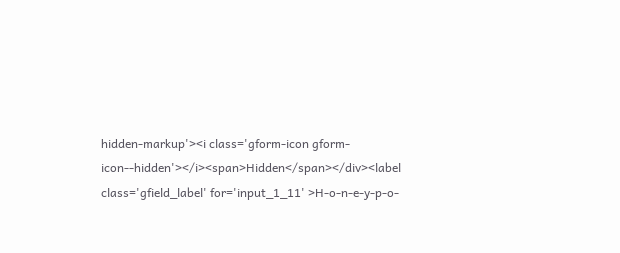hidden-markup'><i class='gform-icon gform-icon--hidden'></i><span>Hidden</span></div><label class='gfield_label' for='input_1_11' >H-o-n-e-y-p-o-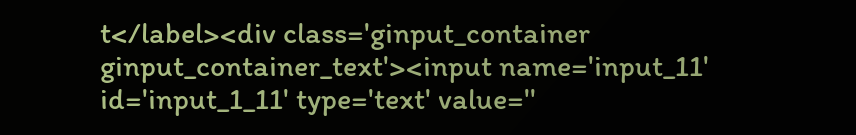t</label><div class='ginput_container ginput_container_text'><input name='input_11' id='input_1_11' type='text' value=''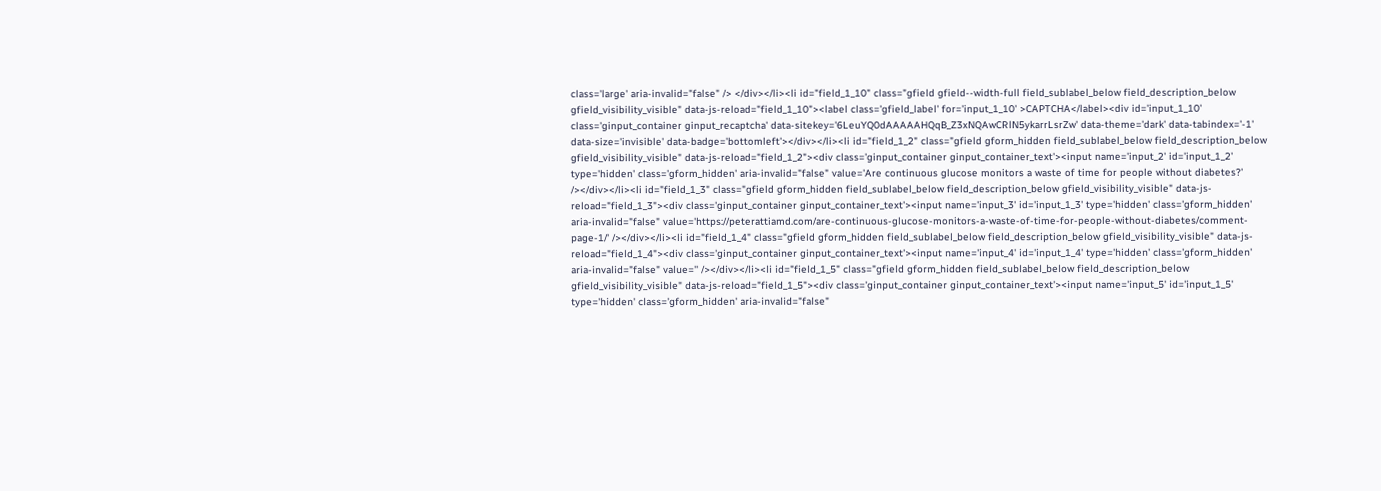class='large' aria-invalid="false" /> </div></li><li id="field_1_10" class="gfield gfield--width-full field_sublabel_below field_description_below gfield_visibility_visible" data-js-reload="field_1_10"><label class='gfield_label' for='input_1_10' >CAPTCHA</label><div id='input_1_10' class='ginput_container ginput_recaptcha' data-sitekey='6LeuYQ0dAAAAAHQqB_Z3xNQAwCRlN5ykarrLsrZw' data-theme='dark' data-tabindex='-1' data-size='invisible' data-badge='bottomleft'></div></li><li id="field_1_2" class="gfield gform_hidden field_sublabel_below field_description_below gfield_visibility_visible" data-js-reload="field_1_2"><div class='ginput_container ginput_container_text'><input name='input_2' id='input_1_2' type='hidden' class='gform_hidden' aria-invalid="false" value='Are continuous glucose monitors a waste of time for people without diabetes?' /></div></li><li id="field_1_3" class="gfield gform_hidden field_sublabel_below field_description_below gfield_visibility_visible" data-js-reload="field_1_3"><div class='ginput_container ginput_container_text'><input name='input_3' id='input_1_3' type='hidden' class='gform_hidden' aria-invalid="false" value='https://peterattiamd.com/are-continuous-glucose-monitors-a-waste-of-time-for-people-without-diabetes/comment-page-1/' /></div></li><li id="field_1_4" class="gfield gform_hidden field_sublabel_below field_description_below gfield_visibility_visible" data-js-reload="field_1_4"><div class='ginput_container ginput_container_text'><input name='input_4' id='input_1_4' type='hidden' class='gform_hidden' aria-invalid="false" value='' /></div></li><li id="field_1_5" class="gfield gform_hidden field_sublabel_below field_description_below gfield_visibility_visible" data-js-reload="field_1_5"><div class='ginput_container ginput_container_text'><input name='input_5' id='input_1_5' type='hidden' class='gform_hidden' aria-invalid="false"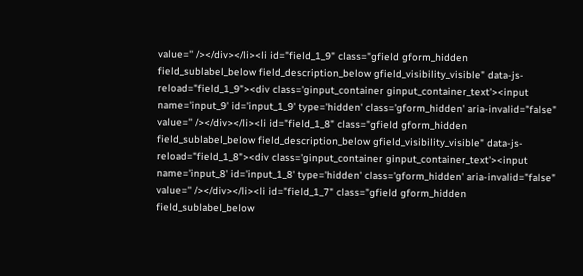value='' /></div></li><li id="field_1_9" class="gfield gform_hidden field_sublabel_below field_description_below gfield_visibility_visible" data-js-reload="field_1_9"><div class='ginput_container ginput_container_text'><input name='input_9' id='input_1_9' type='hidden' class='gform_hidden' aria-invalid="false" value='' /></div></li><li id="field_1_8" class="gfield gform_hidden field_sublabel_below field_description_below gfield_visibility_visible" data-js-reload="field_1_8"><div class='ginput_container ginput_container_text'><input name='input_8' id='input_1_8' type='hidden' class='gform_hidden' aria-invalid="false" value='' /></div></li><li id="field_1_7" class="gfield gform_hidden field_sublabel_below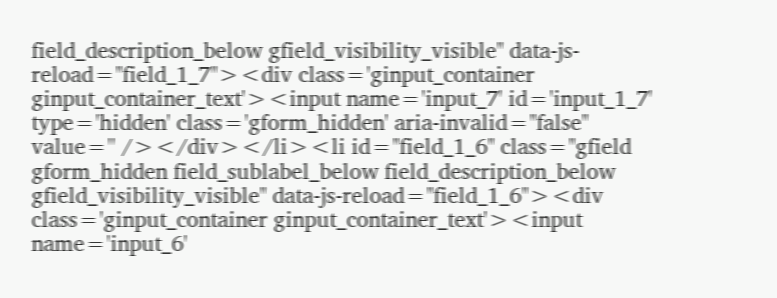field_description_below gfield_visibility_visible" data-js-reload="field_1_7"><div class='ginput_container ginput_container_text'><input name='input_7' id='input_1_7' type='hidden' class='gform_hidden' aria-invalid="false" value='' /></div></li><li id="field_1_6" class="gfield gform_hidden field_sublabel_below field_description_below gfield_visibility_visible" data-js-reload="field_1_6"><div class='ginput_container ginput_container_text'><input name='input_6'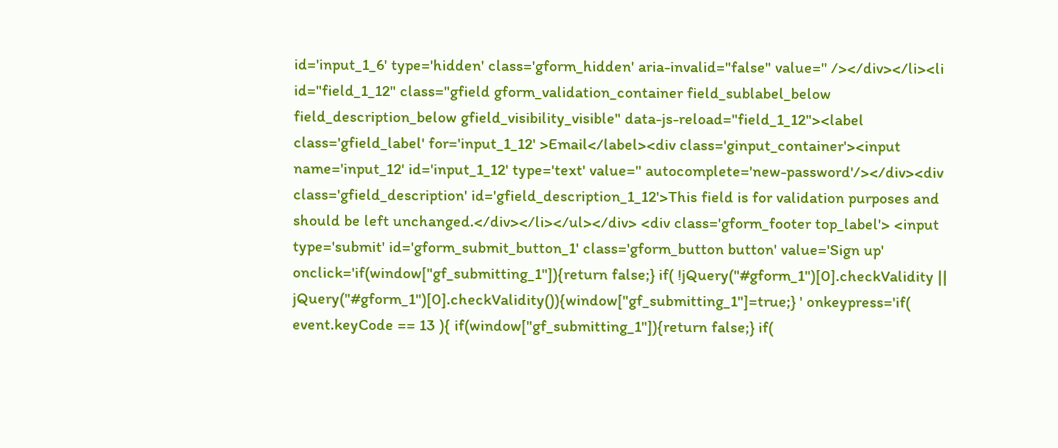id='input_1_6' type='hidden' class='gform_hidden' aria-invalid="false" value='' /></div></li><li id="field_1_12" class="gfield gform_validation_container field_sublabel_below field_description_below gfield_visibility_visible" data-js-reload="field_1_12"><label class='gfield_label' for='input_1_12' >Email</label><div class='ginput_container'><input name='input_12' id='input_1_12' type='text' value='' autocomplete='new-password'/></div><div class='gfield_description' id='gfield_description_1_12'>This field is for validation purposes and should be left unchanged.</div></li></ul></div> <div class='gform_footer top_label'> <input type='submit' id='gform_submit_button_1' class='gform_button button' value='Sign up' onclick='if(window["gf_submitting_1"]){return false;} if( !jQuery("#gform_1")[0].checkValidity || jQuery("#gform_1")[0].checkValidity()){window["gf_submitting_1"]=true;} ' onkeypress='if( event.keyCode == 13 ){ if(window["gf_submitting_1"]){return false;} if(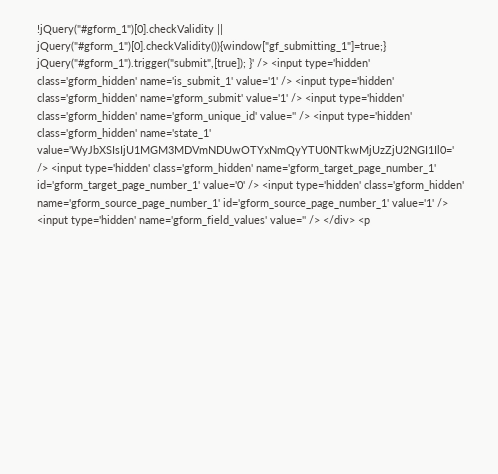!jQuery("#gform_1")[0].checkValidity || jQuery("#gform_1")[0].checkValidity()){window["gf_submitting_1"]=true;} jQuery("#gform_1").trigger("submit",[true]); }' /> <input type='hidden' class='gform_hidden' name='is_submit_1' value='1' /> <input type='hidden' class='gform_hidden' name='gform_submit' value='1' /> <input type='hidden' class='gform_hidden' name='gform_unique_id' value='' /> <input type='hidden' class='gform_hidden' name='state_1' value='WyJbXSIsIjU1MGM3MDVmNDUwOTYxNmQyYTU0NTkwMjUzZjU2NGI1Il0=' /> <input type='hidden' class='gform_hidden' name='gform_target_page_number_1' id='gform_target_page_number_1' value='0' /> <input type='hidden' class='gform_hidden' name='gform_source_page_number_1' id='gform_source_page_number_1' value='1' /> <input type='hidden' name='gform_field_values' value='' /> </div> <p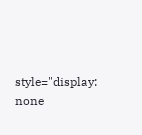style="display: none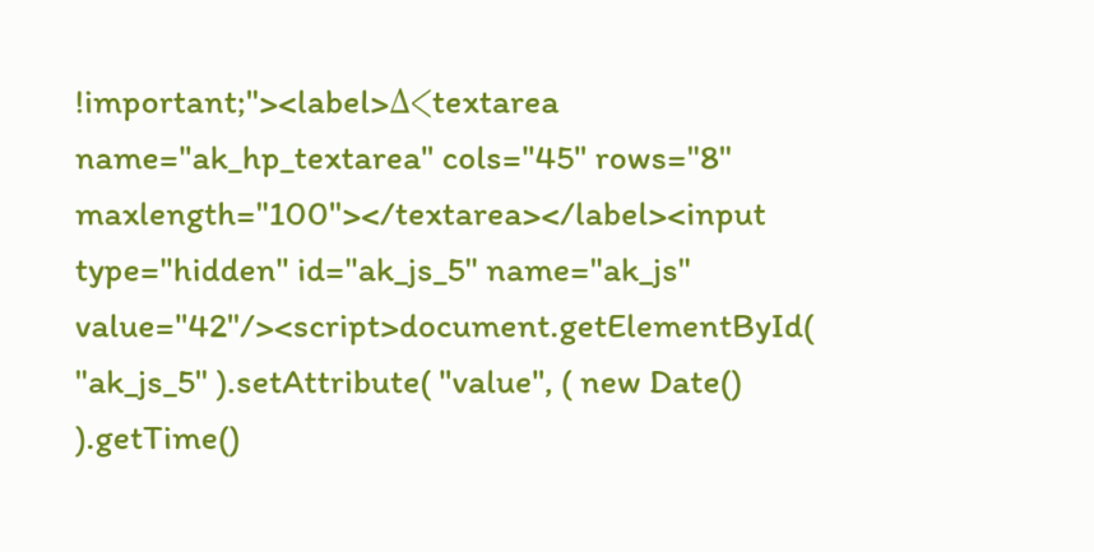!important;"><label>Δ<textarea name="ak_hp_textarea" cols="45" rows="8" maxlength="100"></textarea></label><input type="hidden" id="ak_js_5" name="ak_js" value="42"/><script>document.getElementById( "ak_js_5" ).setAttribute( "value", ( new Date() ).getTime()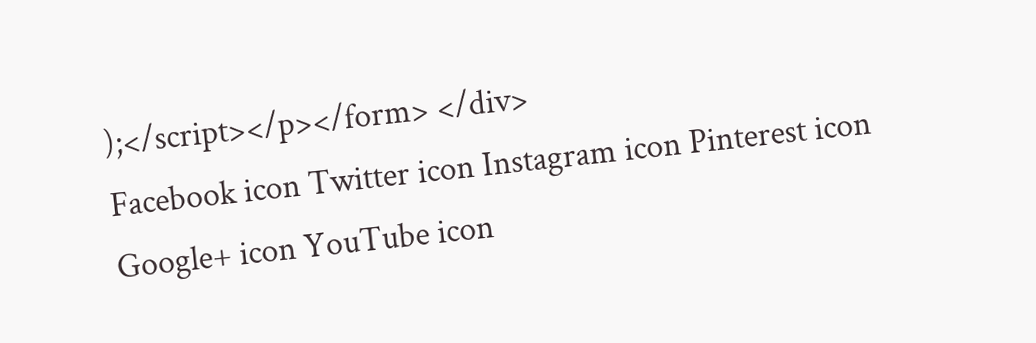);</script></p></form> </div>
Facebook icon Twitter icon Instagram icon Pinterest icon Google+ icon YouTube icon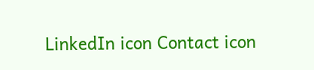LinkedIn icon Contact icon